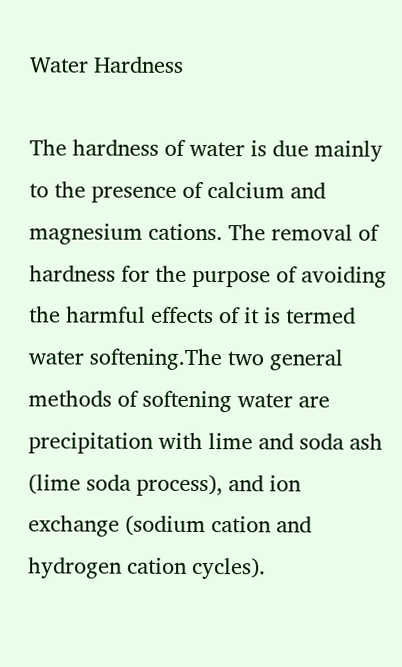Water Hardness

The hardness of water is due mainly to the presence of calcium and magnesium cations. The removal of hardness for the purpose of avoiding the harmful effects of it is termed water softening.The two general methods of softening water are precipitation with lime and soda ash (lime soda process), and ion exchange (sodium cation and hydrogen cation cycles).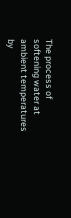The process of softening water at ambient temperatures by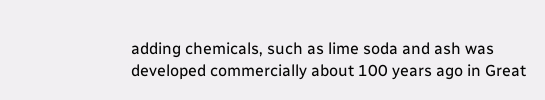adding chemicals, such as lime soda and ash was developed commercially about 100 years ago in Great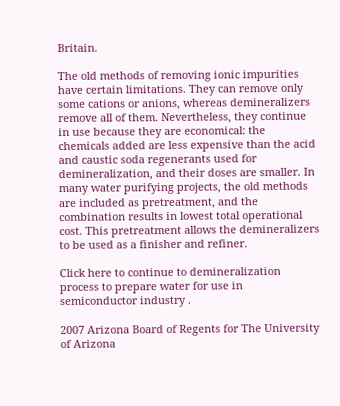Britain.

The old methods of removing ionic impurities have certain limitations. They can remove only some cations or anions, whereas demineralizers remove all of them. Nevertheless, they continue in use because they are economical: the chemicals added are less expensive than the acid and caustic soda regenerants used for demineralization, and their doses are smaller. In many water purifying projects, the old methods are included as pretreatment, and the combination results in lowest total operational cost. This pretreatment allows the demineralizers to be used as a finisher and refiner.

Click here to continue to demineralization process to prepare water for use in semiconductor industry .

2007 Arizona Board of Regents for The University of Arizona